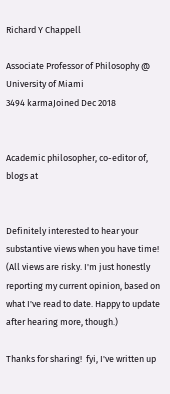Richard Y Chappell

Associate Professor of Philosophy @ University of Miami
3494 karmaJoined Dec 2018


Academic philosopher, co-editor of, blogs at


Definitely interested to hear your substantive views when you have time! (All views are risky. I'm just honestly reporting my current opinion, based on what I've read to date. Happy to update after hearing more, though.)

Thanks for sharing!  fyi, I've written up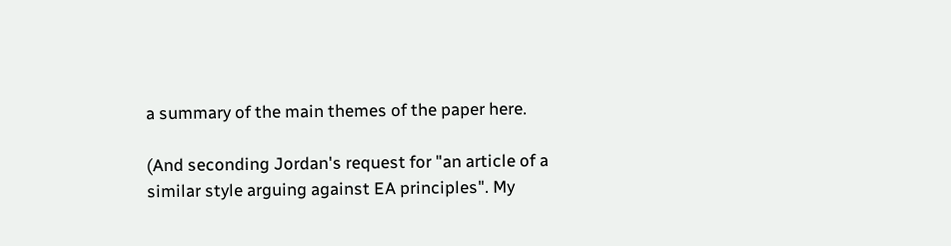a summary of the main themes of the paper here.

(And seconding Jordan's request for "an article of a similar style arguing against EA principles". My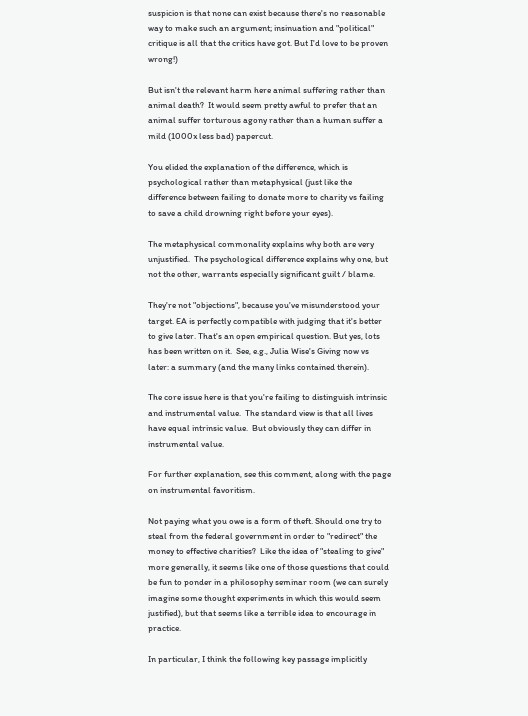suspicion is that none can exist because there's no reasonable way to make such an argument; insinuation and "political" critique is all that the critics have got. But I'd love to be proven wrong!)

But isn't the relevant harm here animal suffering rather than animal death?  It would seem pretty awful to prefer that an animal suffer torturous agony rather than a human suffer a mild (1000x less bad) papercut.

You elided the explanation of the difference, which is psychological rather than metaphysical (just like the difference between failing to donate more to charity vs failing to save a child drowning right before your eyes).

The metaphysical commonality explains why both are very unjustified.  The psychological difference explains why one, but not the other, warrants especially significant guilt / blame.

They're not "objections", because you've misunderstood your target. EA is perfectly compatible with judging that it's better to give later. That's an open empirical question. But yes, lots has been written on it.  See, e.g., Julia Wise's Giving now vs later: a summary (and the many links contained therein).

The core issue here is that you're failing to distinguish intrinsic and instrumental value.  The standard view is that all lives have equal intrinsic value.  But obviously they can differ in instrumental value.

For further explanation, see this comment, along with the page on instrumental favoritism.

Not paying what you owe is a form of theft. Should one try to steal from the federal government in order to "redirect" the money to effective charities?  Like the idea of "stealing to give" more generally, it seems like one of those questions that could be fun to ponder in a philosophy seminar room (we can surely imagine some thought experiments in which this would seem justified), but that seems like a terrible idea to encourage in practice.

In particular, I think the following key passage implicitly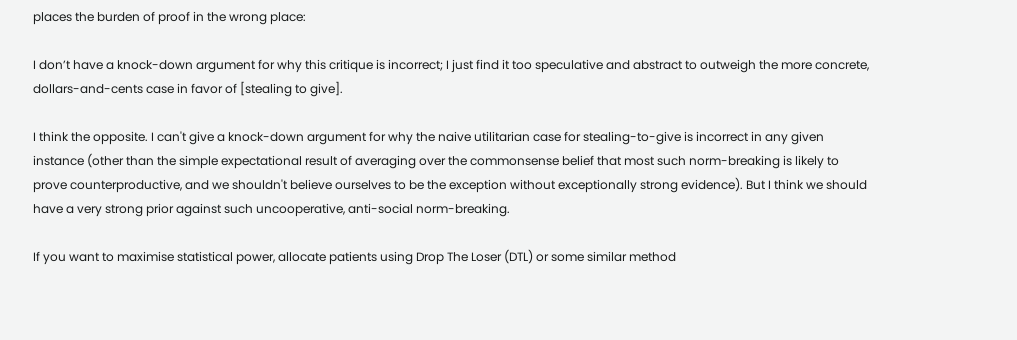places the burden of proof in the wrong place:

I don’t have a knock-down argument for why this critique is incorrect; I just find it too speculative and abstract to outweigh the more concrete, dollars-and-cents case in favor of [stealing to give].

I think the opposite. I can't give a knock-down argument for why the naive utilitarian case for stealing-to-give is incorrect in any given instance (other than the simple expectational result of averaging over the commonsense belief that most such norm-breaking is likely to prove counterproductive, and we shouldn't believe ourselves to be the exception without exceptionally strong evidence). But I think we should have a very strong prior against such uncooperative, anti-social norm-breaking.

If you want to maximise statistical power, allocate patients using Drop The Loser (DTL) or some similar method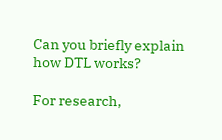Can you briefly explain how DTL works?

For research,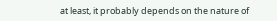at least, it probably depends on the nature of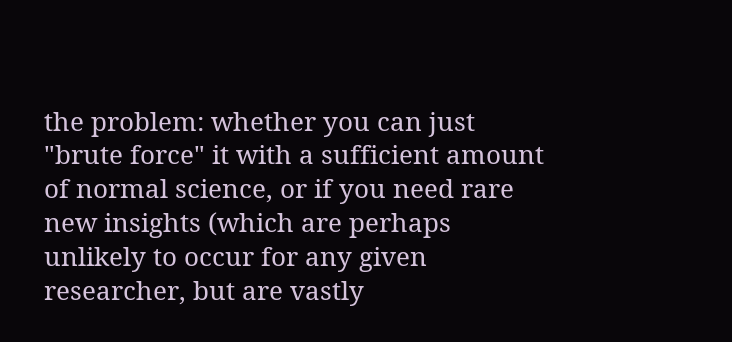the problem: whether you can just "brute force" it with a sufficient amount of normal science, or if you need rare new insights (which are perhaps unlikely to occur for any given researcher, but are vastly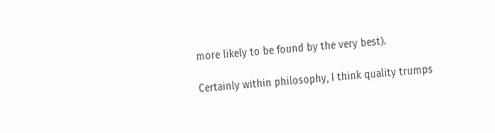more likely to be found by the very best).

Certainly within philosophy, I think quality trumps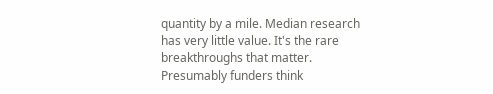quantity by a mile. Median research has very little value. It's the rare breakthroughs that matter.  Presumably funders think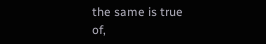the same is true of,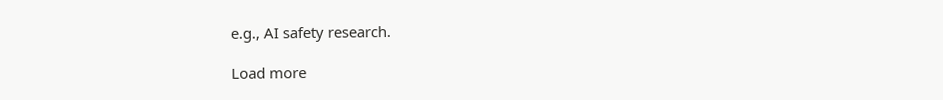e.g., AI safety research.

Load more